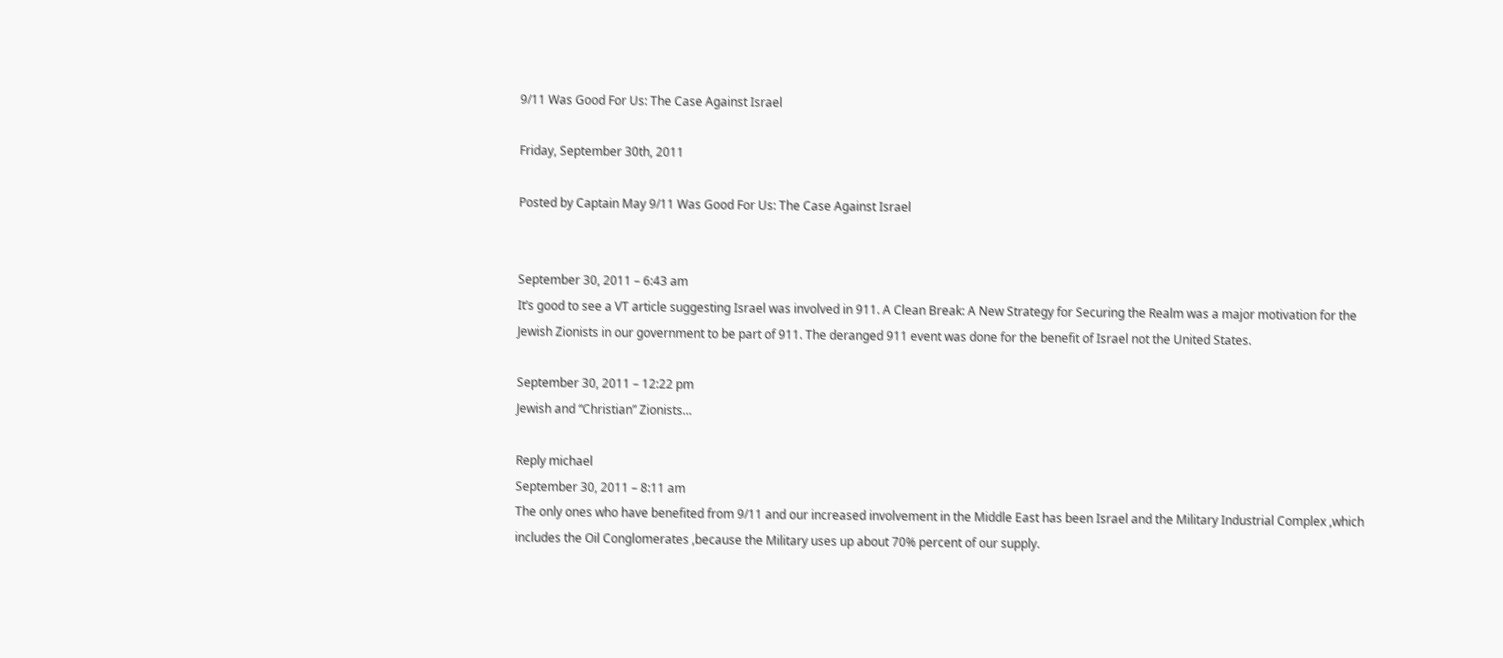9/11 Was Good For Us: The Case Against Israel

Friday, September 30th, 2011

Posted by Captain May 9/11 Was Good For Us: The Case Against Israel


September 30, 2011 – 6:43 am
It’s good to see a VT article suggesting Israel was involved in 911. A Clean Break: A New Strategy for Securing the Realm was a major motivation for the Jewish Zionists in our government to be part of 911. The deranged 911 event was done for the benefit of Israel not the United States.

September 30, 2011 – 12:22 pm
Jewish and “Christian” Zionists…

Reply michael
September 30, 2011 – 8:11 am
The only ones who have benefited from 9/11 and our increased involvement in the Middle East has been Israel and the Military Industrial Complex ,which includes the Oil Conglomerates ,because the Military uses up about 70% percent of our supply.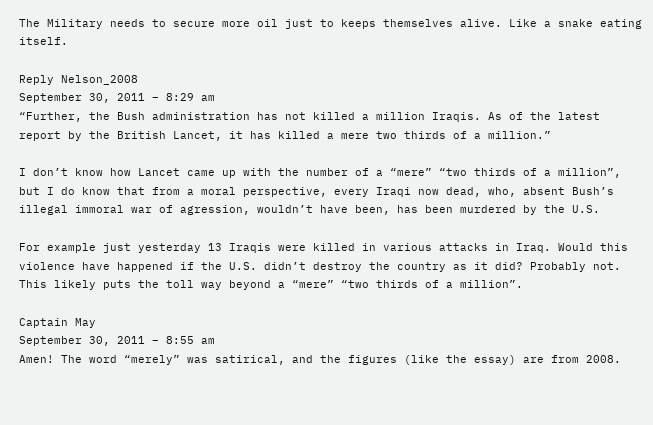The Military needs to secure more oil just to keeps themselves alive. Like a snake eating itself.

Reply Nelson_2008
September 30, 2011 – 8:29 am
“Further, the Bush administration has not killed a million Iraqis. As of the latest report by the British Lancet, it has killed a mere two thirds of a million.”

I don’t know how Lancet came up with the number of a “mere” “two thirds of a million”, but I do know that from a moral perspective, every Iraqi now dead, who, absent Bush’s illegal immoral war of agression, wouldn’t have been, has been murdered by the U.S.

For example just yesterday 13 Iraqis were killed in various attacks in Iraq. Would this violence have happened if the U.S. didn’t destroy the country as it did? Probably not. This likely puts the toll way beyond a “mere” “two thirds of a million”.

Captain May
September 30, 2011 – 8:55 am
Amen! The word “merely” was satirical, and the figures (like the essay) are from 2008.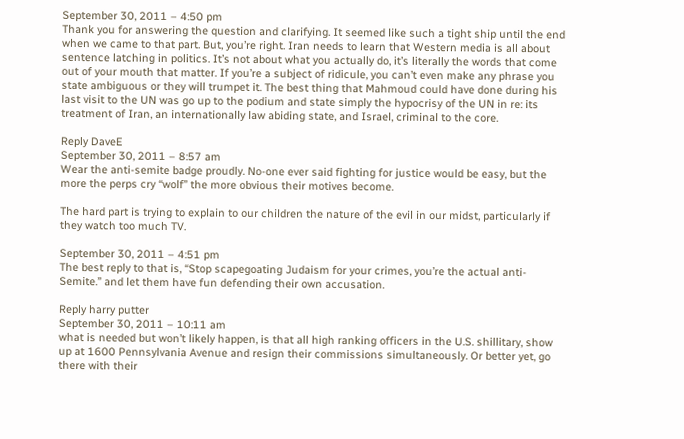September 30, 2011 – 4:50 pm
Thank you for answering the question and clarifying. It seemed like such a tight ship until the end when we came to that part. But, you’re right. Iran needs to learn that Western media is all about sentence latching in politics. It’s not about what you actually do, it’s literally the words that come out of your mouth that matter. If you’re a subject of ridicule, you can’t even make any phrase you state ambiguous or they will trumpet it. The best thing that Mahmoud could have done during his last visit to the UN was go up to the podium and state simply the hypocrisy of the UN in re: its treatment of Iran, an internationally law abiding state, and Israel, criminal to the core.

Reply DaveE
September 30, 2011 – 8:57 am
Wear the anti-semite badge proudly. No-one ever said fighting for justice would be easy, but the more the perps cry “wolf” the more obvious their motives become.

The hard part is trying to explain to our children the nature of the evil in our midst, particularly if they watch too much TV.

September 30, 2011 – 4:51 pm
The best reply to that is, “Stop scapegoating Judaism for your crimes, you’re the actual anti-Semite.” and let them have fun defending their own accusation.

Reply harry putter
September 30, 2011 – 10:11 am
what is needed but won’t likely happen, is that all high ranking officers in the U.S. shillitary, show up at 1600 Pennsylvania Avenue and resign their commissions simultaneously. Or better yet, go there with their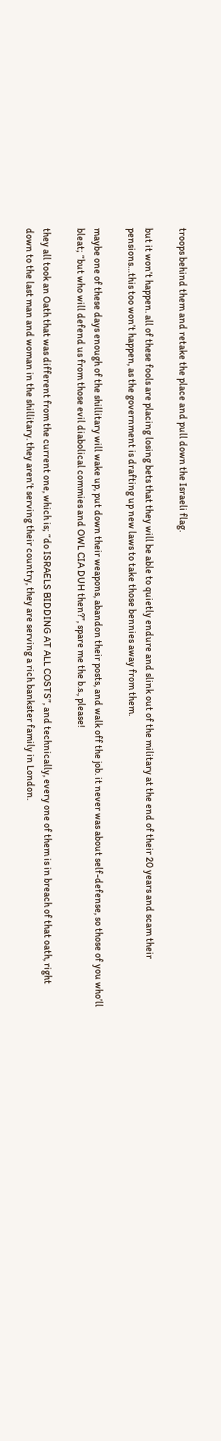troops behind them and retake the place and pull down the Israeli flag.

but it won’t happen. all of these fools are placing losing bets that they will be able to quietly endure and slink out of the military at the end of their 20 years and scam their pensions…this too won’t happen, as the government is drafting up new laws to take those bennies away from them.

maybe one of these days enough of the shillitary will wake up, put down their weapons, abandon their posts, and walk off the job. it never was about self-defense, so those of you who’ll bleat; “but who will defend us from those evil diabolical commies and OWL CIA DUH then?”, spare me the b.s., please!

they all took an Oath that was different from the current one, which is; “do ISRAELS BIDDING AT ALL COSTS”, and technically, every one of them is in breach of that oath, right down to the last man and woman in the shillitary. they aren’t serving their country, they are serving a rich bankster family in London.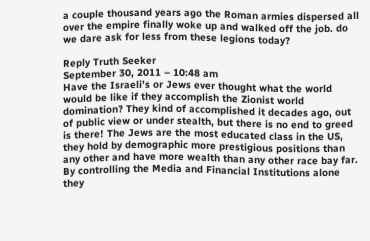a couple thousand years ago the Roman armies dispersed all over the empire finally woke up and walked off the job. do we dare ask for less from these legions today?

Reply Truth Seeker
September 30, 2011 – 10:48 am
Have the Israeli’s or Jews ever thought what the world would be like if they accomplish the Zionist world domination? They kind of accomplished it decades ago, out of public view or under stealth, but there is no end to greed is there! The Jews are the most educated class in the US, they hold by demographic more prestigious positions than any other and have more wealth than any other race bay far. By controlling the Media and Financial Institutions alone they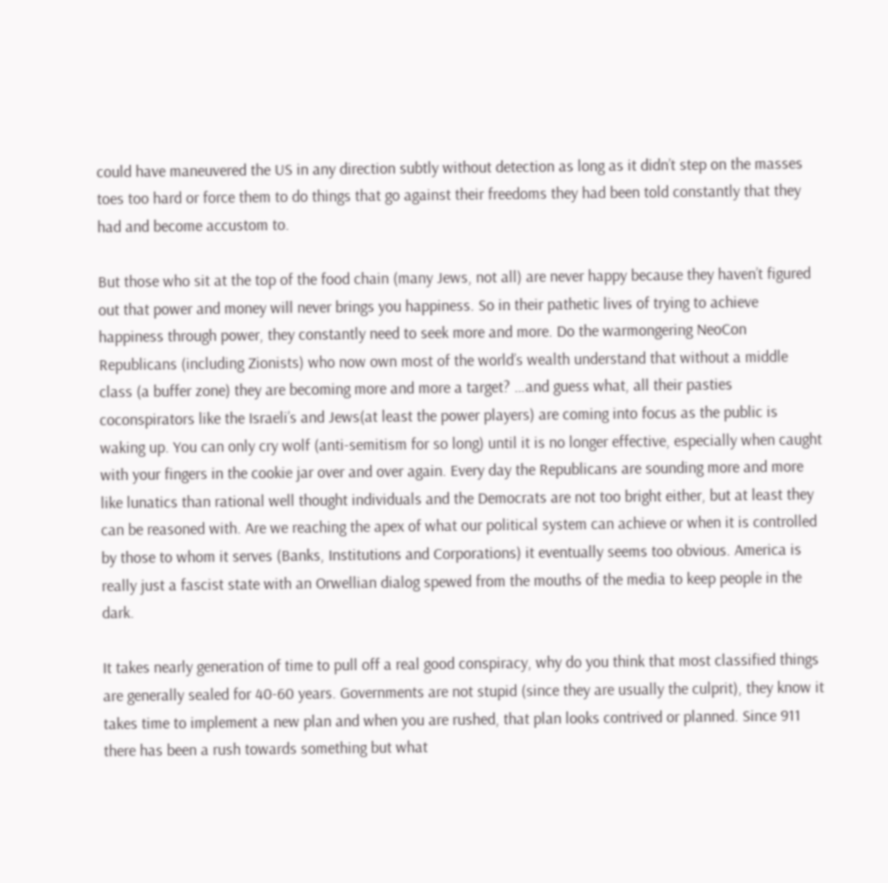could have maneuvered the US in any direction subtly without detection as long as it didn’t step on the masses toes too hard or force them to do things that go against their freedoms they had been told constantly that they had and become accustom to.

But those who sit at the top of the food chain (many Jews, not all) are never happy because they haven’t figured out that power and money will never brings you happiness. So in their pathetic lives of trying to achieve happiness through power, they constantly need to seek more and more. Do the warmongering NeoCon Republicans (including Zionists) who now own most of the world’s wealth understand that without a middle class (a buffer zone) they are becoming more and more a target? …and guess what, all their pasties coconspirators like the Israeli’s and Jews(at least the power players) are coming into focus as the public is waking up. You can only cry wolf (anti-semitism for so long) until it is no longer effective, especially when caught with your fingers in the cookie jar over and over again. Every day the Republicans are sounding more and more like lunatics than rational well thought individuals and the Democrats are not too bright either, but at least they can be reasoned with. Are we reaching the apex of what our political system can achieve or when it is controlled by those to whom it serves (Banks, Institutions and Corporations) it eventually seems too obvious. America is really just a fascist state with an Orwellian dialog spewed from the mouths of the media to keep people in the dark.

It takes nearly generation of time to pull off a real good conspiracy, why do you think that most classified things are generally sealed for 40-60 years. Governments are not stupid (since they are usually the culprit), they know it takes time to implement a new plan and when you are rushed, that plan looks contrived or planned. Since 911 there has been a rush towards something but what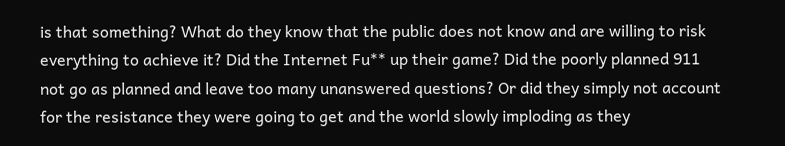is that something? What do they know that the public does not know and are willing to risk everything to achieve it? Did the Internet Fu** up their game? Did the poorly planned 911 not go as planned and leave too many unanswered questions? Or did they simply not account for the resistance they were going to get and the world slowly imploding as they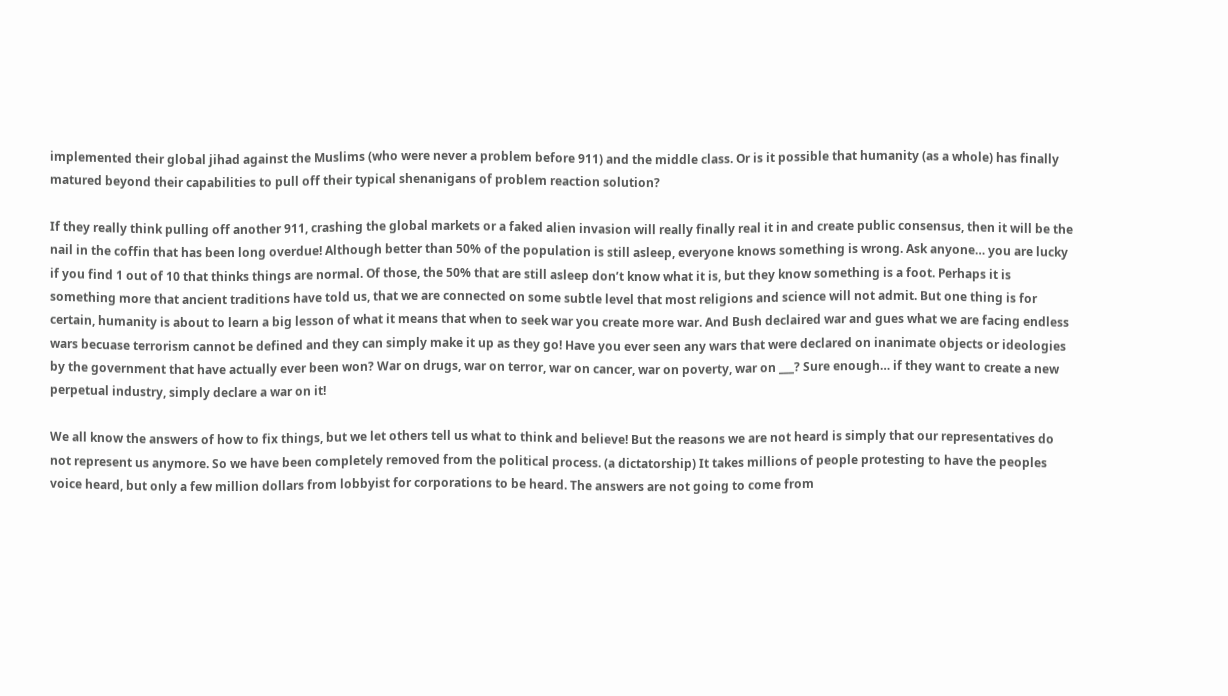implemented their global jihad against the Muslims (who were never a problem before 911) and the middle class. Or is it possible that humanity (as a whole) has finally matured beyond their capabilities to pull off their typical shenanigans of problem reaction solution?

If they really think pulling off another 911, crashing the global markets or a faked alien invasion will really finally real it in and create public consensus, then it will be the nail in the coffin that has been long overdue! Although better than 50% of the population is still asleep, everyone knows something is wrong. Ask anyone… you are lucky if you find 1 out of 10 that thinks things are normal. Of those, the 50% that are still asleep don’t know what it is, but they know something is a foot. Perhaps it is something more that ancient traditions have told us, that we are connected on some subtle level that most religions and science will not admit. But one thing is for certain, humanity is about to learn a big lesson of what it means that when to seek war you create more war. And Bush declaired war and gues what we are facing endless wars becuase terrorism cannot be defined and they can simply make it up as they go! Have you ever seen any wars that were declared on inanimate objects or ideologies by the government that have actually ever been won? War on drugs, war on terror, war on cancer, war on poverty, war on ___? Sure enough… if they want to create a new perpetual industry, simply declare a war on it!

We all know the answers of how to fix things, but we let others tell us what to think and believe! But the reasons we are not heard is simply that our representatives do not represent us anymore. So we have been completely removed from the political process. (a dictatorship) It takes millions of people protesting to have the peoples voice heard, but only a few million dollars from lobbyist for corporations to be heard. The answers are not going to come from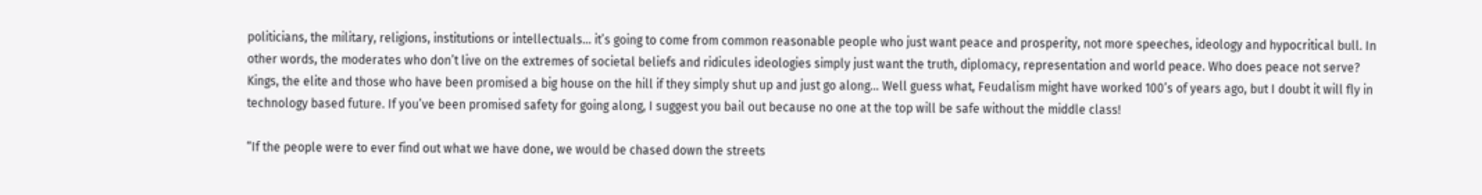politicians, the military, religions, institutions or intellectuals… it’s going to come from common reasonable people who just want peace and prosperity, not more speeches, ideology and hypocritical bull. In other words, the moderates who don’t live on the extremes of societal beliefs and ridicules ideologies simply just want the truth, diplomacy, representation and world peace. Who does peace not serve? Kings, the elite and those who have been promised a big house on the hill if they simply shut up and just go along… Well guess what, Feudalism might have worked 100’s of years ago, but I doubt it will fly in technology based future. If you’ve been promised safety for going along, I suggest you bail out because no one at the top will be safe without the middle class!

“If the people were to ever find out what we have done, we would be chased down the streets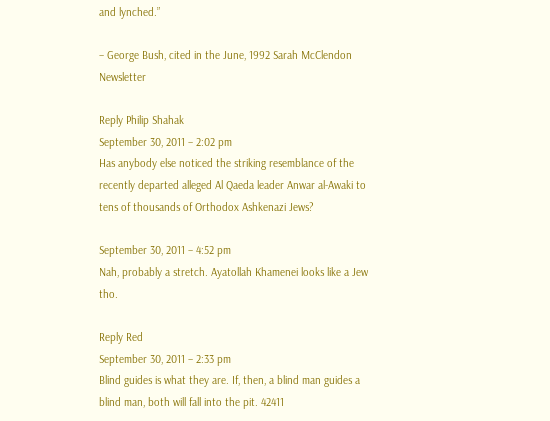and lynched.”

– George Bush, cited in the June, 1992 Sarah McClendon Newsletter

Reply Philip Shahak
September 30, 2011 – 2:02 pm
Has anybody else noticed the striking resemblance of the recently departed alleged Al Qaeda leader Anwar al-Awaki to tens of thousands of Orthodox Ashkenazi Jews?

September 30, 2011 – 4:52 pm
Nah, probably a stretch. Ayatollah Khamenei looks like a Jew tho.

Reply Red
September 30, 2011 – 2:33 pm
Blind guides is what they are. If, then, a blind man guides a blind man, both will fall into the pit. 42411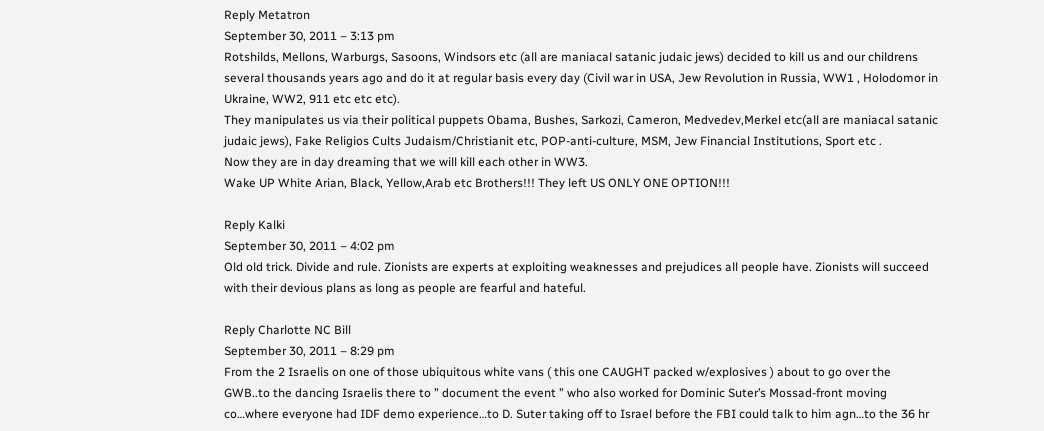Reply Metatron
September 30, 2011 – 3:13 pm
Rotshilds, Mellons, Warburgs, Sasoons, Windsors etc (all are maniacal satanic judaic jews) decided to kill us and our childrens several thousands years ago and do it at regular basis every day (Civil war in USA, Jew Revolution in Russia, WW1 , Holodomor in Ukraine, WW2, 911 etc etc etc).
They manipulates us via their political puppets Obama, Bushes, Sarkozi, Cameron, Medvedev,Merkel etc(all are maniacal satanic judaic jews), Fake Religios Cults Judaism/Christianit etc, POP-anti-culture, MSM, Jew Financial Institutions, Sport etc .
Now they are in day dreaming that we will kill each other in WW3.
Wake UP White Arian, Black, Yellow,Arab etc Brothers!!! They left US ONLY ONE OPTION!!!

Reply Kalki
September 30, 2011 – 4:02 pm
Old old trick. Divide and rule. Zionists are experts at exploiting weaknesses and prejudices all people have. Zionists will succeed with their devious plans as long as people are fearful and hateful.

Reply Charlotte NC Bill
September 30, 2011 – 8:29 pm
From the 2 Israelis on one of those ubiquitous white vans ( this one CAUGHT packed w/explosives ) about to go over the GWB..to the dancing Israelis there to ” document the event ” who also worked for Dominic Suter’s Mossad-front moving co…where everyone had IDF demo experience…to D. Suter taking off to Israel before the FBI could talk to him agn…to the 36 hr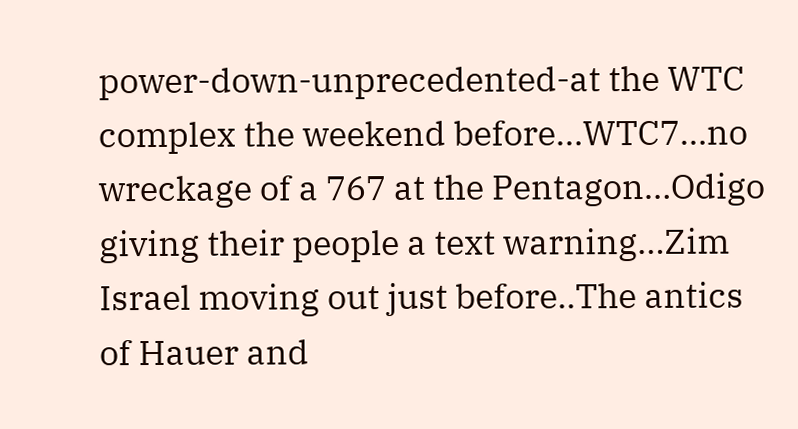power-down-unprecedented-at the WTC complex the weekend before…WTC7…no wreckage of a 767 at the Pentagon…Odigo giving their people a text warning…Zim Israel moving out just before..The antics of Hauer and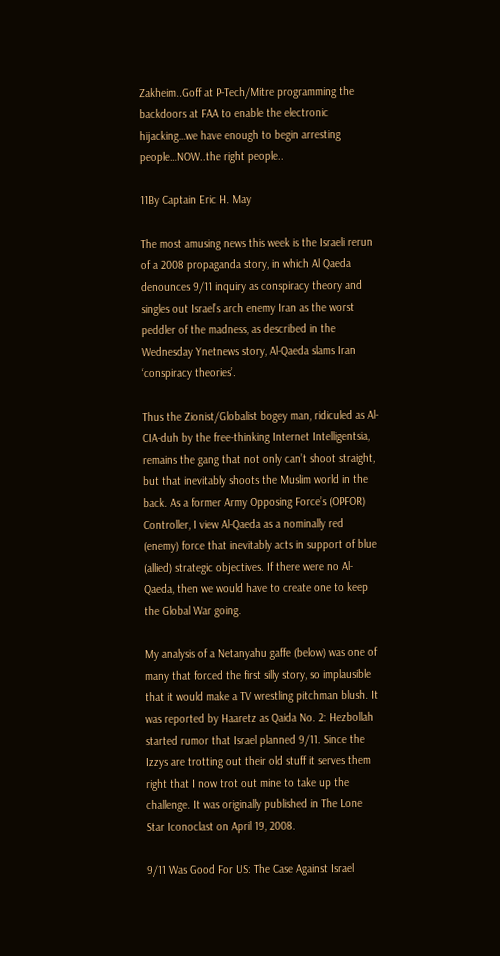Zakheim..Goff at P-Tech/Mitre programming the backdoors at FAA to enable the electronic hijacking…we have enough to begin arresting people…NOW..the right people..

11By Captain Eric H. May

The most amusing news this week is the Israeli rerun of a 2008 propaganda story, in which Al Qaeda denounces 9/11 inquiry as conspiracy theory and singles out Israel’s arch enemy Iran as the worst peddler of the madness, as described in the Wednesday Ynetnews story, Al-Qaeda slams Iran ‘conspiracy theories’.

Thus the Zionist/Globalist bogey man, ridiculed as Al-CIA-duh by the free-thinking Internet Intelligentsia, remains the gang that not only can’t shoot straight, but that inevitably shoots the Muslim world in the back. As a former Army Opposing Force’s (OPFOR) Controller, I view Al-Qaeda as a nominally red (enemy) force that inevitably acts in support of blue (allied) strategic objectives. If there were no Al-Qaeda, then we would have to create one to keep the Global War going.

My analysis of a Netanyahu gaffe (below) was one of many that forced the first silly story, so implausible that it would make a TV wrestling pitchman blush. It was reported by Haaretz as Qaida No. 2: Hezbollah started rumor that Israel planned 9/11. Since the Izzys are trotting out their old stuff it serves them right that I now trot out mine to take up the challenge. It was originally published in The Lone Star Iconoclast on April 19, 2008.

9/11 Was Good For US: The Case Against Israel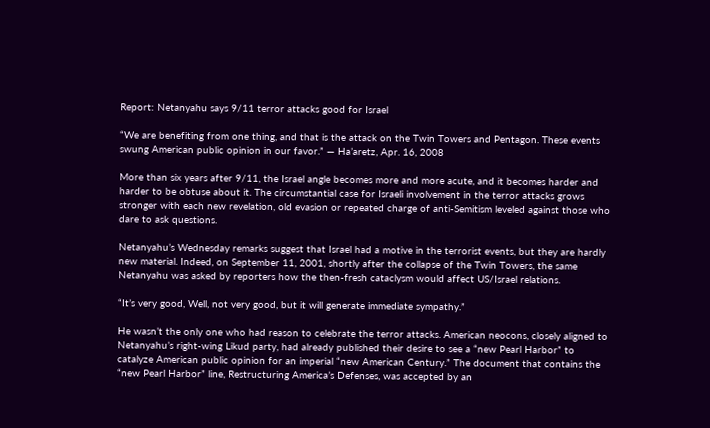Report: Netanyahu says 9/11 terror attacks good for Israel

“We are benefiting from one thing, and that is the attack on the Twin Towers and Pentagon. These events swung American public opinion in our favor.” — Ha’aretz, Apr. 16, 2008

More than six years after 9/11, the Israel angle becomes more and more acute, and it becomes harder and harder to be obtuse about it. The circumstantial case for Israeli involvement in the terror attacks grows stronger with each new revelation, old evasion or repeated charge of anti-Semitism leveled against those who dare to ask questions.

Netanyahu’s Wednesday remarks suggest that Israel had a motive in the terrorist events, but they are hardly new material. Indeed, on September 11, 2001, shortly after the collapse of the Twin Towers, the same Netanyahu was asked by reporters how the then-fresh cataclysm would affect US/Israel relations.

“It’s very good, Well, not very good, but it will generate immediate sympathy.”

He wasn’t the only one who had reason to celebrate the terror attacks. American neocons, closely aligned to Netanyahu’s right-wing Likud party, had already published their desire to see a “new Pearl Harbor” to catalyze American public opinion for an imperial “new American Century.” The document that contains the “new Pearl Harbor” line, Restructuring America’s Defenses, was accepted by an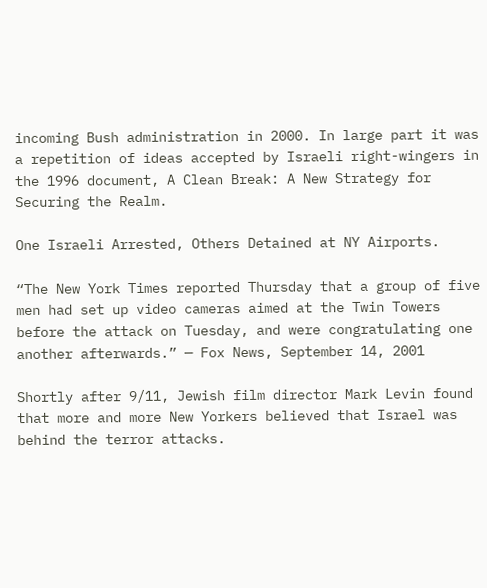incoming Bush administration in 2000. In large part it was a repetition of ideas accepted by Israeli right-wingers in the 1996 document, A Clean Break: A New Strategy for Securing the Realm.

One Israeli Arrested, Others Detained at NY Airports.

“The New York Times reported Thursday that a group of five men had set up video cameras aimed at the Twin Towers before the attack on Tuesday, and were congratulating one another afterwards.” — Fox News, September 14, 2001

Shortly after 9/11, Jewish film director Mark Levin found that more and more New Yorkers believed that Israel was behind the terror attacks.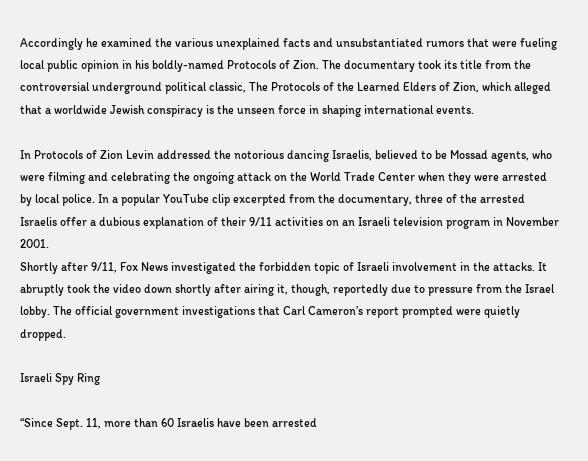Accordingly he examined the various unexplained facts and unsubstantiated rumors that were fueling local public opinion in his boldly-named Protocols of Zion. The documentary took its title from the controversial underground political classic, The Protocols of the Learned Elders of Zion, which alleged that a worldwide Jewish conspiracy is the unseen force in shaping international events.

In Protocols of Zion Levin addressed the notorious dancing Israelis, believed to be Mossad agents, who were filming and celebrating the ongoing attack on the World Trade Center when they were arrested by local police. In a popular YouTube clip excerpted from the documentary, three of the arrested Israelis offer a dubious explanation of their 9/11 activities on an Israeli television program in November 2001.
Shortly after 9/11, Fox News investigated the forbidden topic of Israeli involvement in the attacks. It abruptly took the video down shortly after airing it, though, reportedly due to pressure from the Israel lobby. The official government investigations that Carl Cameron’s report prompted were quietly dropped.

Israeli Spy Ring

“Since Sept. 11, more than 60 Israelis have been arrested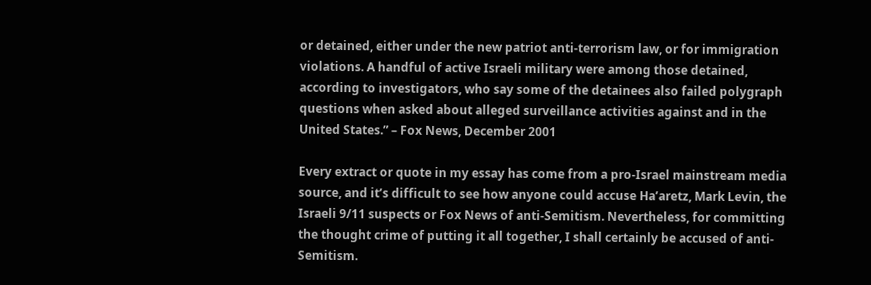or detained, either under the new patriot anti-terrorism law, or for immigration violations. A handful of active Israeli military were among those detained, according to investigators, who say some of the detainees also failed polygraph questions when asked about alleged surveillance activities against and in the United States.” – Fox News, December 2001

Every extract or quote in my essay has come from a pro-Israel mainstream media source, and it’s difficult to see how anyone could accuse Ha’aretz, Mark Levin, the Israeli 9/11 suspects or Fox News of anti-Semitism. Nevertheless, for committing the thought crime of putting it all together, I shall certainly be accused of anti-Semitism.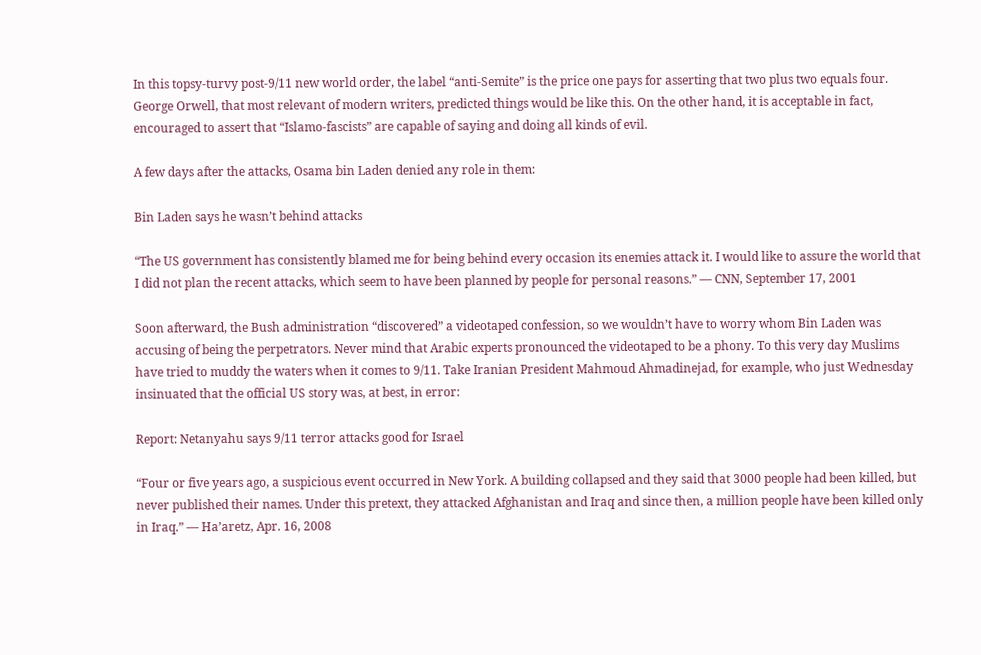In this topsy-turvy post-9/11 new world order, the label “anti-Semite” is the price one pays for asserting that two plus two equals four. George Orwell, that most relevant of modern writers, predicted things would be like this. On the other hand, it is acceptable in fact, encouraged to assert that “Islamo-fascists” are capable of saying and doing all kinds of evil.

A few days after the attacks, Osama bin Laden denied any role in them:

Bin Laden says he wasn’t behind attacks

“The US government has consistently blamed me for being behind every occasion its enemies attack it. I would like to assure the world that I did not plan the recent attacks, which seem to have been planned by people for personal reasons.” — CNN, September 17, 2001

Soon afterward, the Bush administration “discovered” a videotaped confession, so we wouldn’t have to worry whom Bin Laden was accusing of being the perpetrators. Never mind that Arabic experts pronounced the videotaped to be a phony. To this very day Muslims have tried to muddy the waters when it comes to 9/11. Take Iranian President Mahmoud Ahmadinejad, for example, who just Wednesday insinuated that the official US story was, at best, in error:

Report: Netanyahu says 9/11 terror attacks good for Israel

“Four or five years ago, a suspicious event occurred in New York. A building collapsed and they said that 3000 people had been killed, but never published their names. Under this pretext, they attacked Afghanistan and Iraq and since then, a million people have been killed only in Iraq.” — Ha’aretz, Apr. 16, 2008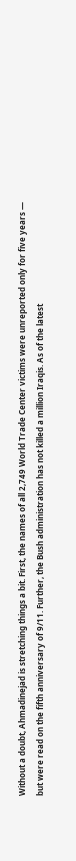Without a doubt, Ahmadinejad is stretching things a bit. First, the names of all 2,749 World Trade Center victims were unreported only for five years — but were read on the fifth anniversary of 9/11. Further, the Bush administration has not killed a million Iraqis. As of the latest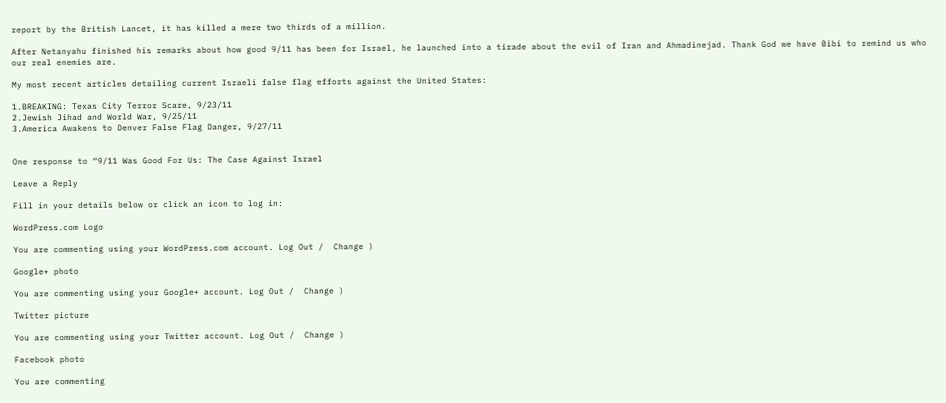report by the British Lancet, it has killed a mere two thirds of a million.

After Netanyahu finished his remarks about how good 9/11 has been for Israel, he launched into a tirade about the evil of Iran and Ahmadinejad. Thank God we have Bibi to remind us who our real enemies are.

My most recent articles detailing current Israeli false flag efforts against the United States:

1.BREAKING: Texas City Terror Scare, 9/23/11
2.Jewish Jihad and World War, 9/25/11
3.America Awakens to Denver False Flag Danger, 9/27/11


One response to “9/11 Was Good For Us: The Case Against Israel

Leave a Reply

Fill in your details below or click an icon to log in:

WordPress.com Logo

You are commenting using your WordPress.com account. Log Out /  Change )

Google+ photo

You are commenting using your Google+ account. Log Out /  Change )

Twitter picture

You are commenting using your Twitter account. Log Out /  Change )

Facebook photo

You are commenting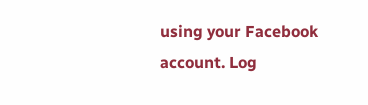using your Facebook account. Log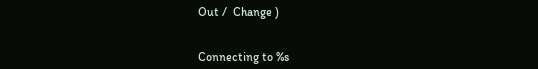Out /  Change )


Connecting to %s